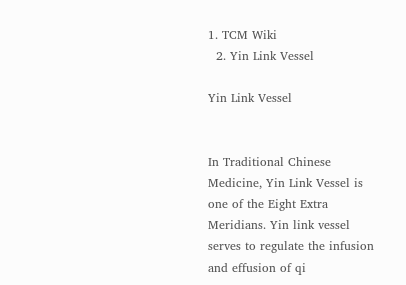1. TCM Wiki
  2. Yin Link Vessel

Yin Link Vessel


In Traditional Chinese Medicine, Yin Link Vessel is one of the Eight Extra Meridians. Yin link vessel serves to regulate the infusion and effusion of qi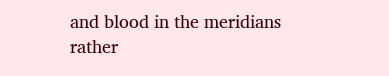and blood in the meridians rather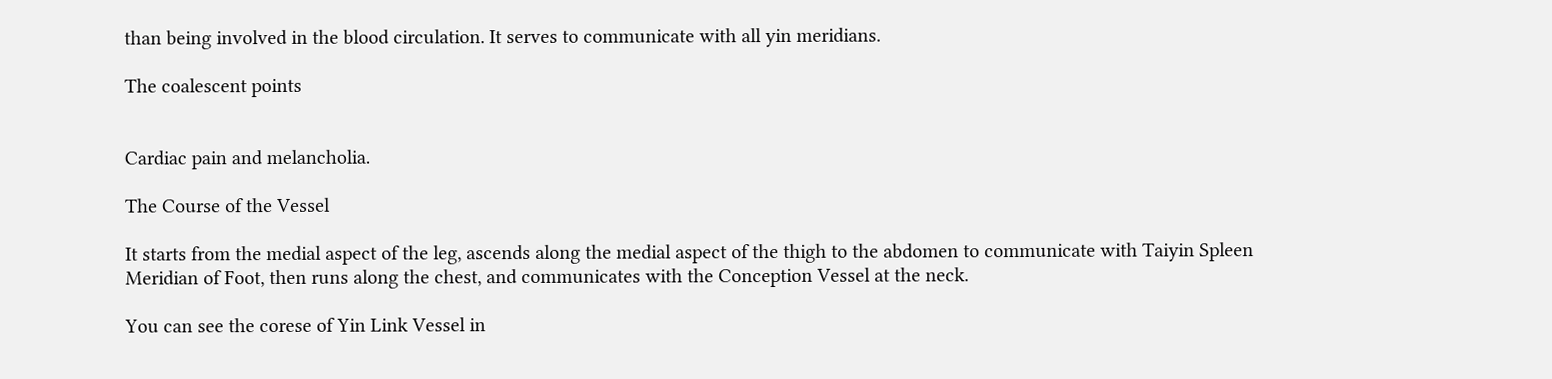than being involved in the blood circulation. It serves to communicate with all yin meridians.

The coalescent points


Cardiac pain and melancholia.

The Course of the Vessel

It starts from the medial aspect of the leg, ascends along the medial aspect of the thigh to the abdomen to communicate with Taiyin Spleen Meridian of Foot, then runs along the chest, and communicates with the Conception Vessel at the neck.

You can see the corese of Yin Link Vessel in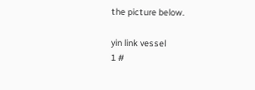the picture below.

yin link vessel
1 #